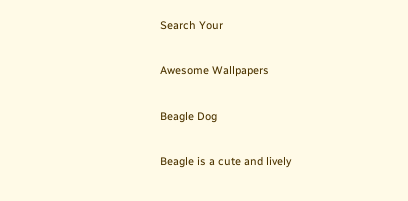Search Your

Awesome Wallpapers

Beagle Dog

Beagle is a cute and lively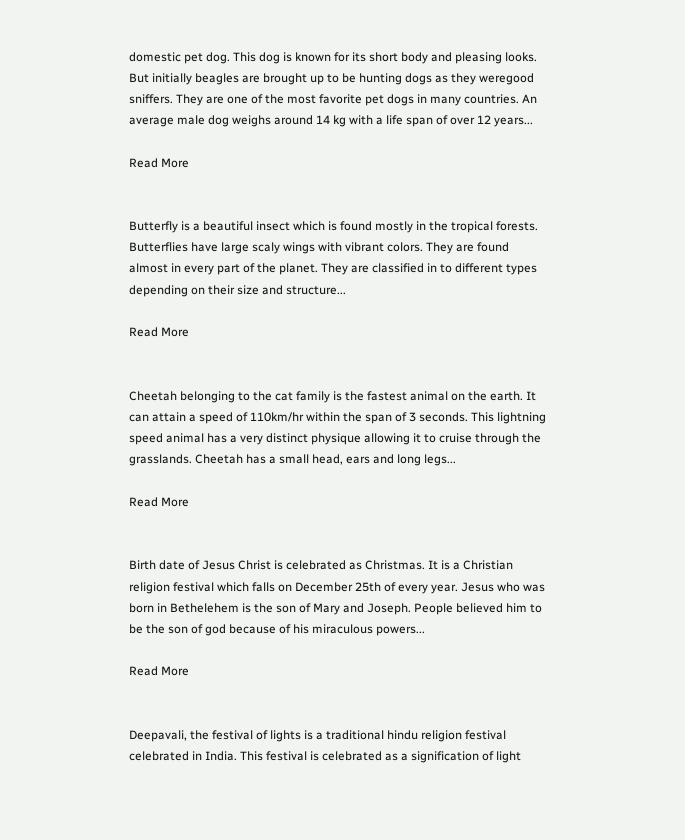domestic pet dog. This dog is known for its short body and pleasing looks. But initially beagles are brought up to be hunting dogs as they weregood sniffers. They are one of the most favorite pet dogs in many countries. An average male dog weighs around 14 kg with a life span of over 12 years...

Read More


Butterfly is a beautiful insect which is found mostly in the tropical forests. Butterflies have large scaly wings with vibrant colors. They are found almost in every part of the planet. They are classified in to different types depending on their size and structure...

Read More


Cheetah belonging to the cat family is the fastest animal on the earth. It can attain a speed of 110km/hr within the span of 3 seconds. This lightning speed animal has a very distinct physique allowing it to cruise through the grasslands. Cheetah has a small head, ears and long legs...

Read More


Birth date of Jesus Christ is celebrated as Christmas. It is a Christian religion festival which falls on December 25th of every year. Jesus who was born in Bethelehem is the son of Mary and Joseph. People believed him to be the son of god because of his miraculous powers...

Read More


Deepavali, the festival of lights is a traditional hindu religion festival celebrated in India. This festival is celebrated as a signification of light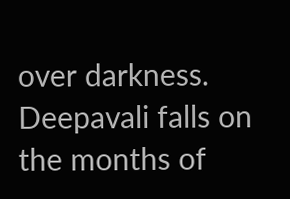over darkness. Deepavali falls on the months of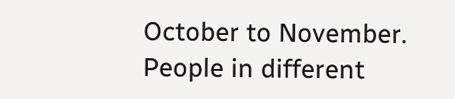October to November. People in different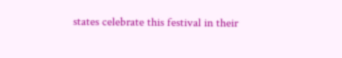states celebrate this festival in their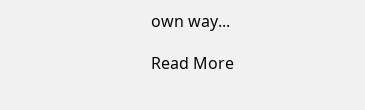own way...

Read More